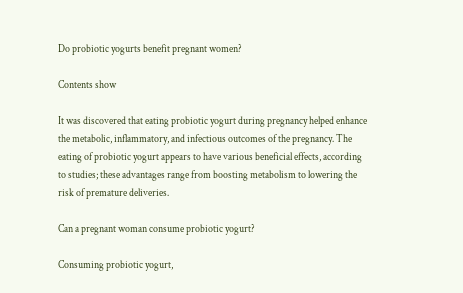Do probiotic yogurts benefit pregnant women?

Contents show

It was discovered that eating probiotic yogurt during pregnancy helped enhance the metabolic, inflammatory, and infectious outcomes of the pregnancy. The eating of probiotic yogurt appears to have various beneficial effects, according to studies; these advantages range from boosting metabolism to lowering the risk of premature deliveries.

Can a pregnant woman consume probiotic yogurt?

Consuming probiotic yogurt,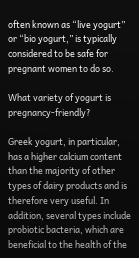often known as “live yogurt” or “bio yogurt,” is typically considered to be safe for pregnant women to do so.

What variety of yogurt is pregnancy-friendly?

Greek yogurt, in particular, has a higher calcium content than the majority of other types of dairy products and is therefore very useful. In addition, several types include probiotic bacteria, which are beneficial to the health of the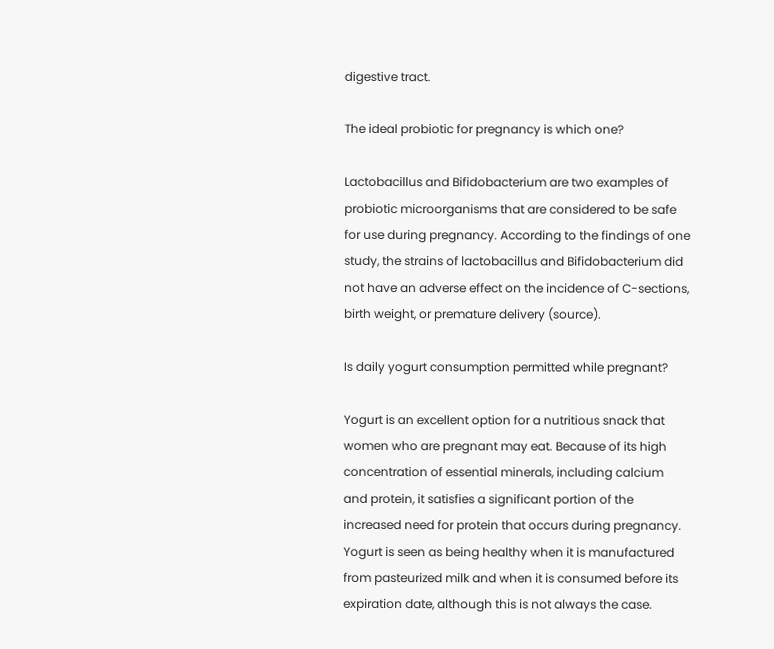digestive tract.

The ideal probiotic for pregnancy is which one?

Lactobacillus and Bifidobacterium are two examples of probiotic microorganisms that are considered to be safe for use during pregnancy. According to the findings of one study, the strains of lactobacillus and Bifidobacterium did not have an adverse effect on the incidence of C-sections, birth weight, or premature delivery (source).

Is daily yogurt consumption permitted while pregnant?

Yogurt is an excellent option for a nutritious snack that women who are pregnant may eat. Because of its high concentration of essential minerals, including calcium and protein, it satisfies a significant portion of the increased need for protein that occurs during pregnancy. Yogurt is seen as being healthy when it is manufactured from pasteurized milk and when it is consumed before its expiration date, although this is not always the case.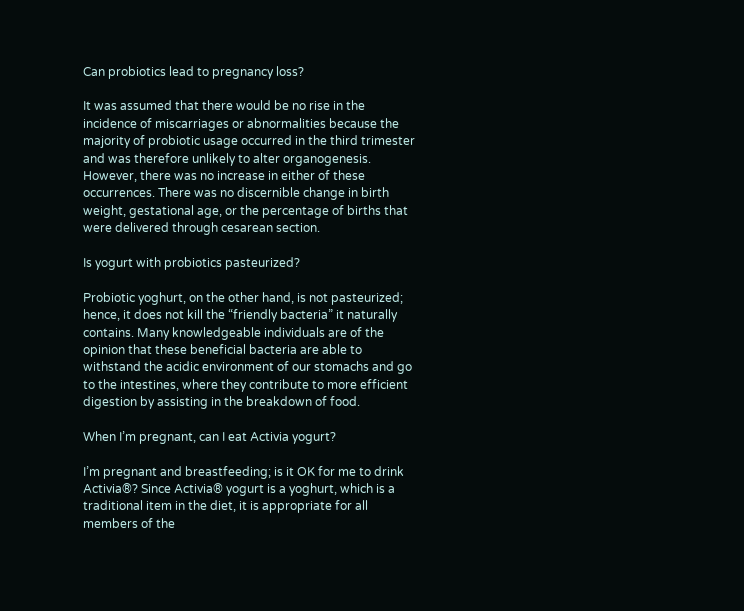Can probiotics lead to pregnancy loss?

It was assumed that there would be no rise in the incidence of miscarriages or abnormalities because the majority of probiotic usage occurred in the third trimester and was therefore unlikely to alter organogenesis. However, there was no increase in either of these occurrences. There was no discernible change in birth weight, gestational age, or the percentage of births that were delivered through cesarean section.

Is yogurt with probiotics pasteurized?

Probiotic yoghurt, on the other hand, is not pasteurized; hence, it does not kill the “friendly bacteria” it naturally contains. Many knowledgeable individuals are of the opinion that these beneficial bacteria are able to withstand the acidic environment of our stomachs and go to the intestines, where they contribute to more efficient digestion by assisting in the breakdown of food.

When I’m pregnant, can I eat Activia yogurt?

I’m pregnant and breastfeeding; is it OK for me to drink Activia®? Since Activia® yogurt is a yoghurt, which is a traditional item in the diet, it is appropriate for all members of the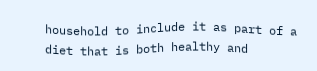household to include it as part of a diet that is both healthy and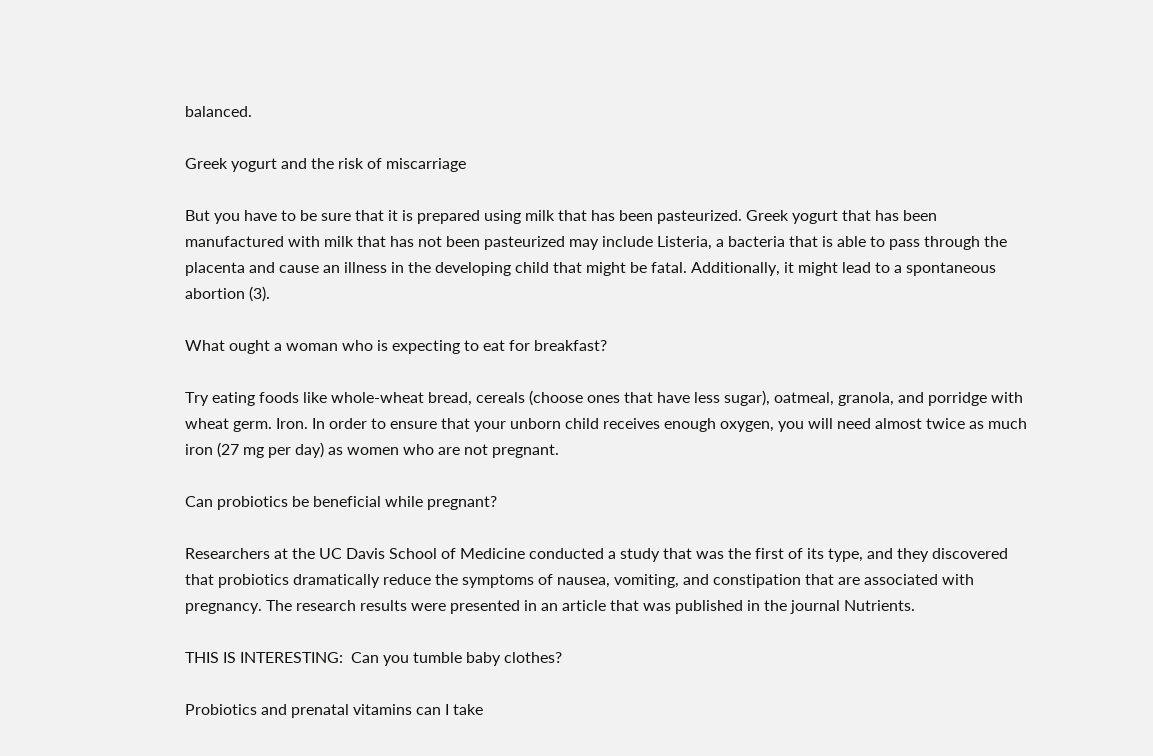balanced.

Greek yogurt and the risk of miscarriage

But you have to be sure that it is prepared using milk that has been pasteurized. Greek yogurt that has been manufactured with milk that has not been pasteurized may include Listeria, a bacteria that is able to pass through the placenta and cause an illness in the developing child that might be fatal. Additionally, it might lead to a spontaneous abortion (3).

What ought a woman who is expecting to eat for breakfast?

Try eating foods like whole-wheat bread, cereals (choose ones that have less sugar), oatmeal, granola, and porridge with wheat germ. Iron. In order to ensure that your unborn child receives enough oxygen, you will need almost twice as much iron (27 mg per day) as women who are not pregnant.

Can probiotics be beneficial while pregnant?

Researchers at the UC Davis School of Medicine conducted a study that was the first of its type, and they discovered that probiotics dramatically reduce the symptoms of nausea, vomiting, and constipation that are associated with pregnancy. The research results were presented in an article that was published in the journal Nutrients.

THIS IS INTERESTING:  Can you tumble baby clothes?

Probiotics and prenatal vitamins can I take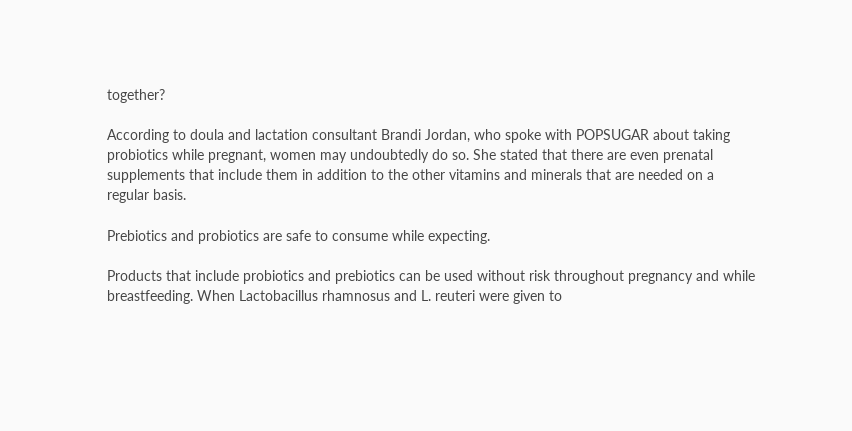together?

According to doula and lactation consultant Brandi Jordan, who spoke with POPSUGAR about taking probiotics while pregnant, women may undoubtedly do so. She stated that there are even prenatal supplements that include them in addition to the other vitamins and minerals that are needed on a regular basis.

Prebiotics and probiotics are safe to consume while expecting.

Products that include probiotics and prebiotics can be used without risk throughout pregnancy and while breastfeeding. When Lactobacillus rhamnosus and L. reuteri were given to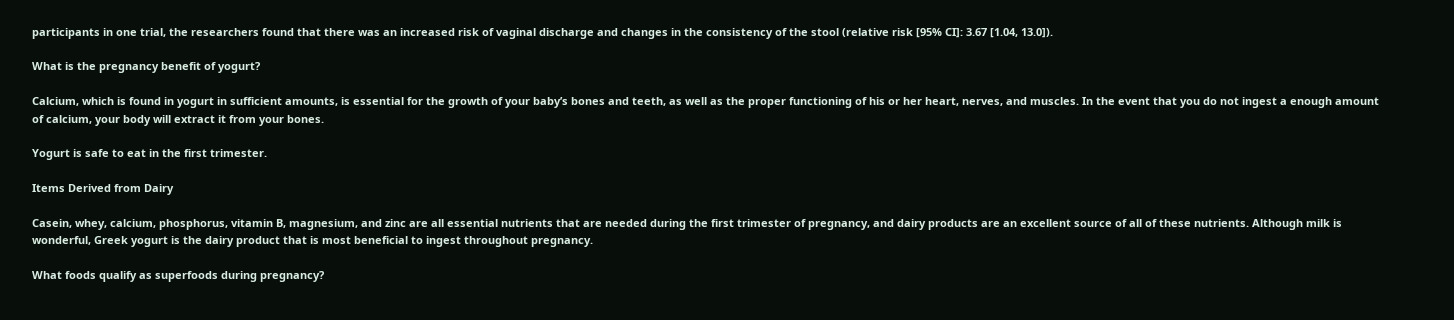participants in one trial, the researchers found that there was an increased risk of vaginal discharge and changes in the consistency of the stool (relative risk [95% CI]: 3.67 [1.04, 13.0]).

What is the pregnancy benefit of yogurt?

Calcium, which is found in yogurt in sufficient amounts, is essential for the growth of your baby’s bones and teeth, as well as the proper functioning of his or her heart, nerves, and muscles. In the event that you do not ingest a enough amount of calcium, your body will extract it from your bones.

Yogurt is safe to eat in the first trimester.

Items Derived from Dairy

Casein, whey, calcium, phosphorus, vitamin B, magnesium, and zinc are all essential nutrients that are needed during the first trimester of pregnancy, and dairy products are an excellent source of all of these nutrients. Although milk is wonderful, Greek yogurt is the dairy product that is most beneficial to ingest throughout pregnancy.

What foods qualify as superfoods during pregnancy?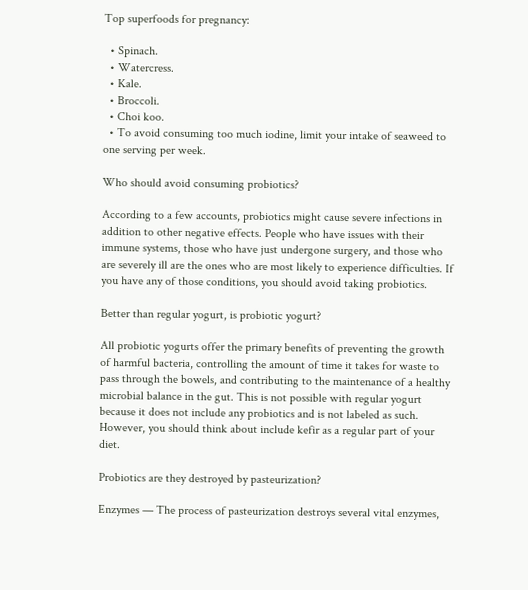Top superfoods for pregnancy:

  • Spinach.
  • Watercress.
  • Kale.
  • Broccoli.
  • Choi koo.
  • To avoid consuming too much iodine, limit your intake of seaweed to one serving per week.

Who should avoid consuming probiotics?

According to a few accounts, probiotics might cause severe infections in addition to other negative effects. People who have issues with their immune systems, those who have just undergone surgery, and those who are severely ill are the ones who are most likely to experience difficulties. If you have any of those conditions, you should avoid taking probiotics.

Better than regular yogurt, is probiotic yogurt?

All probiotic yogurts offer the primary benefits of preventing the growth of harmful bacteria, controlling the amount of time it takes for waste to pass through the bowels, and contributing to the maintenance of a healthy microbial balance in the gut. This is not possible with regular yogurt because it does not include any probiotics and is not labeled as such. However, you should think about include kefir as a regular part of your diet.

Probiotics are they destroyed by pasteurization?

Enzymes — The process of pasteurization destroys several vital enzymes,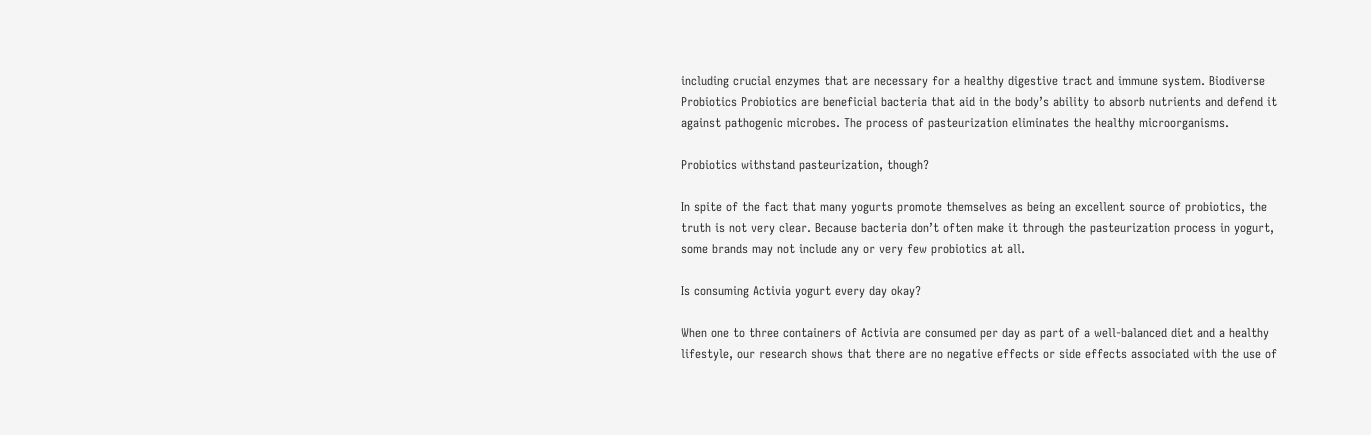including crucial enzymes that are necessary for a healthy digestive tract and immune system. Biodiverse Probiotics Probiotics are beneficial bacteria that aid in the body’s ability to absorb nutrients and defend it against pathogenic microbes. The process of pasteurization eliminates the healthy microorganisms.

Probiotics withstand pasteurization, though?

In spite of the fact that many yogurts promote themselves as being an excellent source of probiotics, the truth is not very clear. Because bacteria don’t often make it through the pasteurization process in yogurt, some brands may not include any or very few probiotics at all.

Is consuming Activia yogurt every day okay?

When one to three containers of Activia are consumed per day as part of a well-balanced diet and a healthy lifestyle, our research shows that there are no negative effects or side effects associated with the use of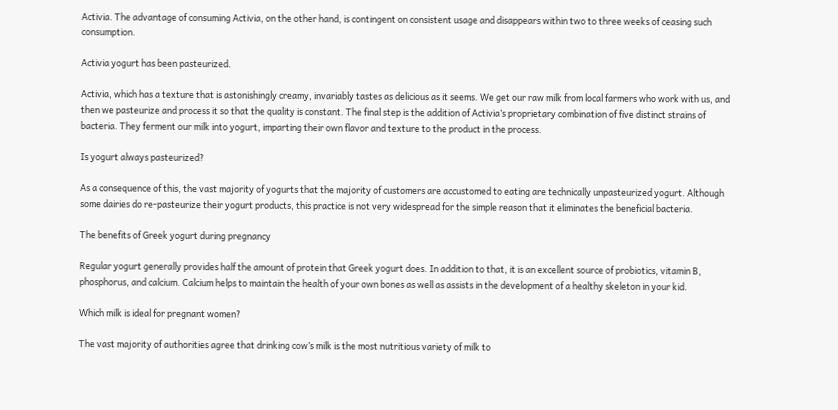Activia. The advantage of consuming Activia, on the other hand, is contingent on consistent usage and disappears within two to three weeks of ceasing such consumption.

Activia yogurt has been pasteurized.

Activia, which has a texture that is astonishingly creamy, invariably tastes as delicious as it seems. We get our raw milk from local farmers who work with us, and then we pasteurize and process it so that the quality is constant. The final step is the addition of Activia’s proprietary combination of five distinct strains of bacteria. They ferment our milk into yogurt, imparting their own flavor and texture to the product in the process.

Is yogurt always pasteurized?

As a consequence of this, the vast majority of yogurts that the majority of customers are accustomed to eating are technically unpasteurized yogurt. Although some dairies do re-pasteurize their yogurt products, this practice is not very widespread for the simple reason that it eliminates the beneficial bacteria.

The benefits of Greek yogurt during pregnancy

Regular yogurt generally provides half the amount of protein that Greek yogurt does. In addition to that, it is an excellent source of probiotics, vitamin B, phosphorus, and calcium. Calcium helps to maintain the health of your own bones as well as assists in the development of a healthy skeleton in your kid.

Which milk is ideal for pregnant women?

The vast majority of authorities agree that drinking cow’s milk is the most nutritious variety of milk to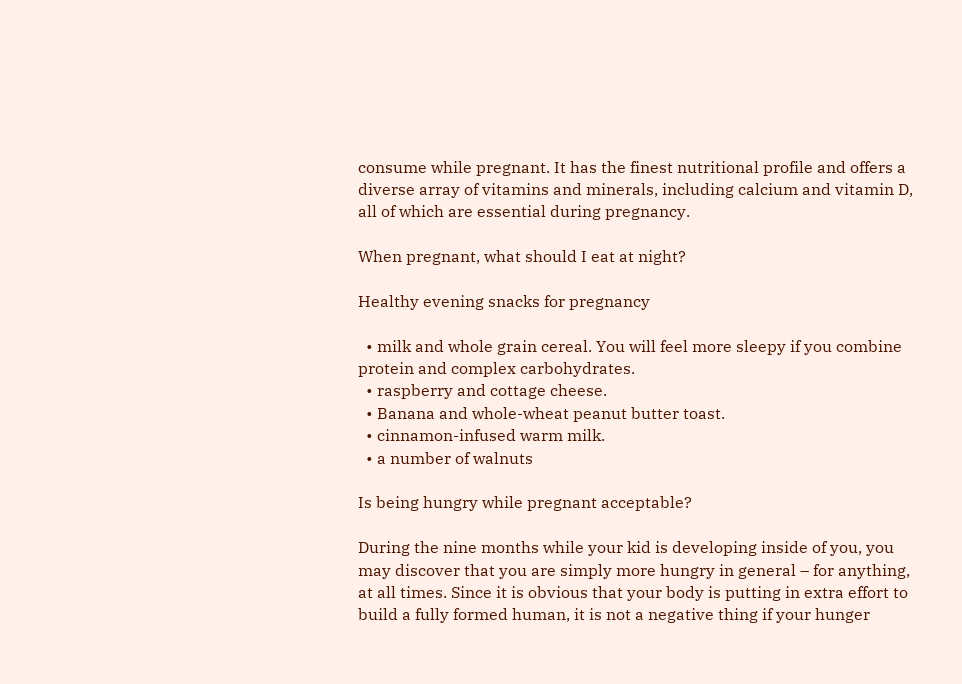consume while pregnant. It has the finest nutritional profile and offers a diverse array of vitamins and minerals, including calcium and vitamin D, all of which are essential during pregnancy.

When pregnant, what should I eat at night?

Healthy evening snacks for pregnancy

  • milk and whole grain cereal. You will feel more sleepy if you combine protein and complex carbohydrates.
  • raspberry and cottage cheese.
  • Banana and whole-wheat peanut butter toast.
  • cinnamon-infused warm milk.
  • a number of walnuts

Is being hungry while pregnant acceptable?

During the nine months while your kid is developing inside of you, you may discover that you are simply more hungry in general – for anything, at all times. Since it is obvious that your body is putting in extra effort to build a fully formed human, it is not a negative thing if your hunger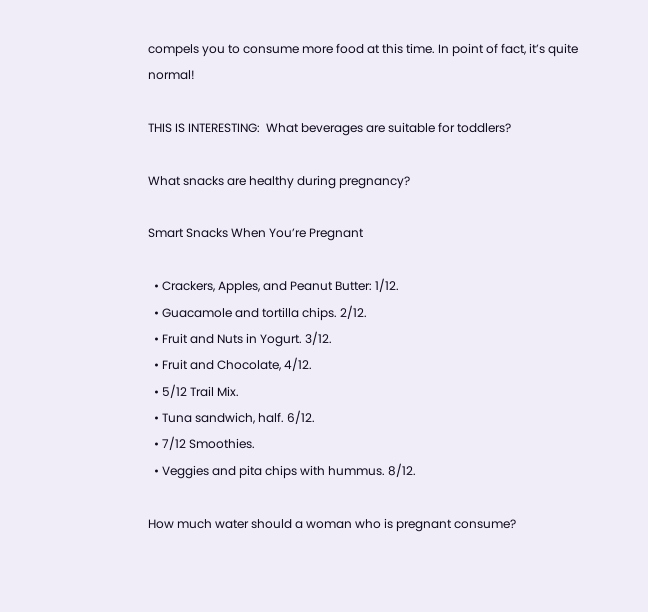compels you to consume more food at this time. In point of fact, it’s quite normal!

THIS IS INTERESTING:  What beverages are suitable for toddlers?

What snacks are healthy during pregnancy?

Smart Snacks When You’re Pregnant

  • Crackers, Apples, and Peanut Butter: 1/12.
  • Guacamole and tortilla chips. 2/12.
  • Fruit and Nuts in Yogurt. 3/12.
  • Fruit and Chocolate, 4/12.
  • 5/12 Trail Mix.
  • Tuna sandwich, half. 6/12.
  • 7/12 Smoothies.
  • Veggies and pita chips with hummus. 8/12.

How much water should a woman who is pregnant consume?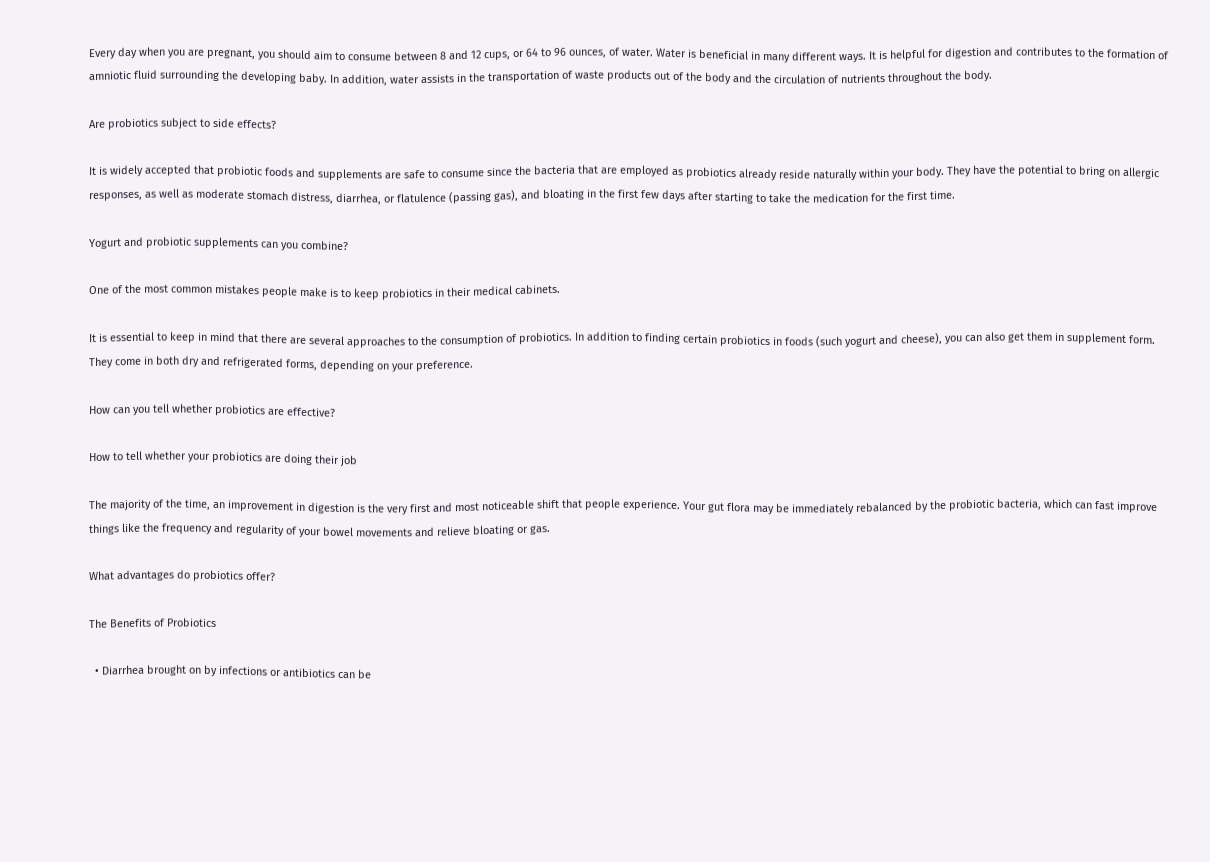Every day when you are pregnant, you should aim to consume between 8 and 12 cups, or 64 to 96 ounces, of water. Water is beneficial in many different ways. It is helpful for digestion and contributes to the formation of amniotic fluid surrounding the developing baby. In addition, water assists in the transportation of waste products out of the body and the circulation of nutrients throughout the body.

Are probiotics subject to side effects?

It is widely accepted that probiotic foods and supplements are safe to consume since the bacteria that are employed as probiotics already reside naturally within your body. They have the potential to bring on allergic responses, as well as moderate stomach distress, diarrhea, or flatulence (passing gas), and bloating in the first few days after starting to take the medication for the first time.

Yogurt and probiotic supplements can you combine?

One of the most common mistakes people make is to keep probiotics in their medical cabinets.

It is essential to keep in mind that there are several approaches to the consumption of probiotics. In addition to finding certain probiotics in foods (such yogurt and cheese), you can also get them in supplement form. They come in both dry and refrigerated forms, depending on your preference.

How can you tell whether probiotics are effective?

How to tell whether your probiotics are doing their job

The majority of the time, an improvement in digestion is the very first and most noticeable shift that people experience. Your gut flora may be immediately rebalanced by the probiotic bacteria, which can fast improve things like the frequency and regularity of your bowel movements and relieve bloating or gas.

What advantages do probiotics offer?

The Benefits of Probiotics

  • Diarrhea brought on by infections or antibiotics can be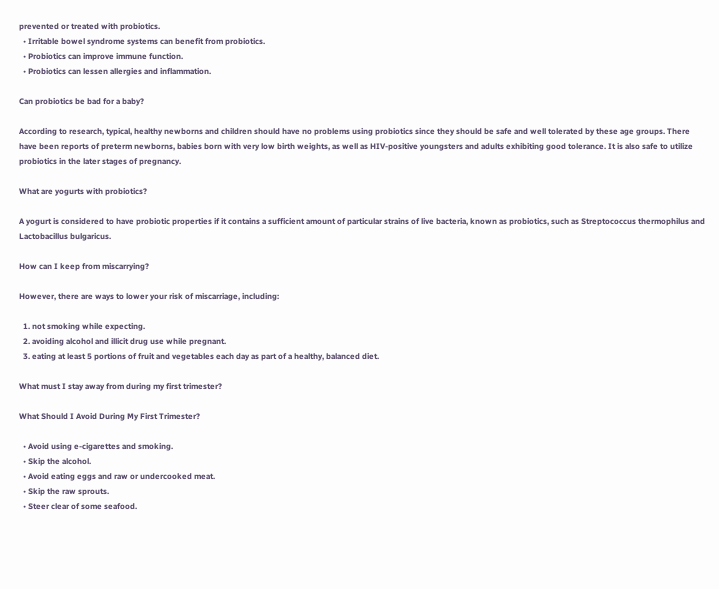prevented or treated with probiotics.
  • Irritable bowel syndrome systems can benefit from probiotics.
  • Probiotics can improve immune function.
  • Probiotics can lessen allergies and inflammation.

Can probiotics be bad for a baby?

According to research, typical, healthy newborns and children should have no problems using probiotics since they should be safe and well tolerated by these age groups. There have been reports of preterm newborns, babies born with very low birth weights, as well as HIV-positive youngsters and adults exhibiting good tolerance. It is also safe to utilize probiotics in the later stages of pregnancy.

What are yogurts with probiotics?

A yogurt is considered to have probiotic properties if it contains a sufficient amount of particular strains of live bacteria, known as probiotics, such as Streptococcus thermophilus and Lactobacillus bulgaricus.

How can I keep from miscarrying?

However, there are ways to lower your risk of miscarriage, including:

  1. not smoking while expecting.
  2. avoiding alcohol and illicit drug use while pregnant.
  3. eating at least 5 portions of fruit and vegetables each day as part of a healthy, balanced diet.

What must I stay away from during my first trimester?

What Should I Avoid During My First Trimester?

  • Avoid using e-cigarettes and smoking.
  • Skip the alcohol.
  • Avoid eating eggs and raw or undercooked meat.
  • Skip the raw sprouts.
  • Steer clear of some seafood.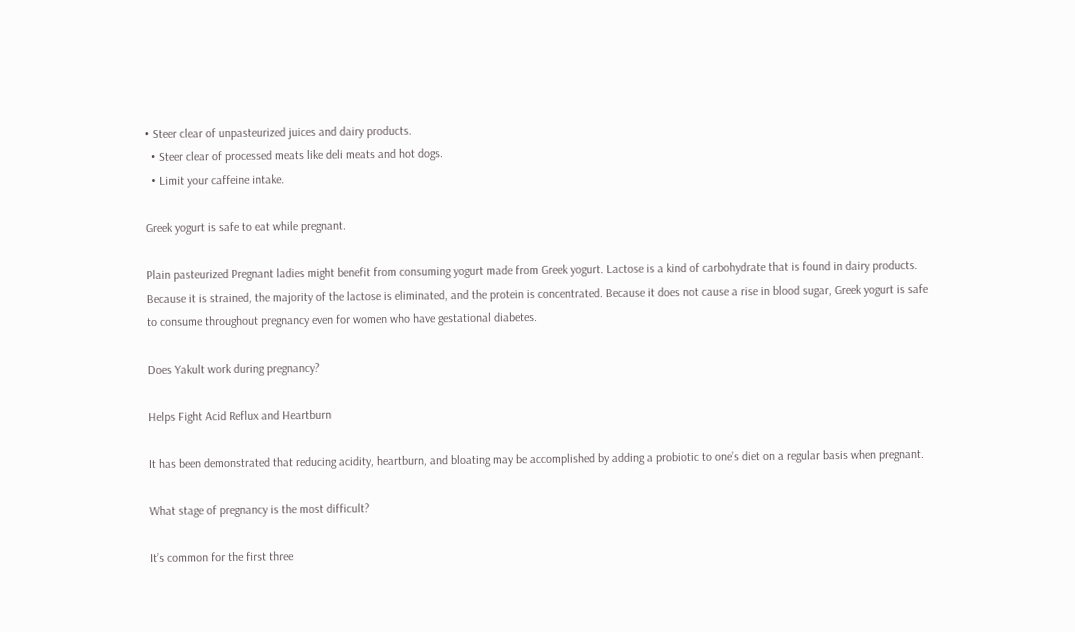• Steer clear of unpasteurized juices and dairy products.
  • Steer clear of processed meats like deli meats and hot dogs.
  • Limit your caffeine intake.

Greek yogurt is safe to eat while pregnant.

Plain pasteurized Pregnant ladies might benefit from consuming yogurt made from Greek yogurt. Lactose is a kind of carbohydrate that is found in dairy products. Because it is strained, the majority of the lactose is eliminated, and the protein is concentrated. Because it does not cause a rise in blood sugar, Greek yogurt is safe to consume throughout pregnancy even for women who have gestational diabetes.

Does Yakult work during pregnancy?

Helps Fight Acid Reflux and Heartburn

It has been demonstrated that reducing acidity, heartburn, and bloating may be accomplished by adding a probiotic to one’s diet on a regular basis when pregnant.

What stage of pregnancy is the most difficult?

It’s common for the first three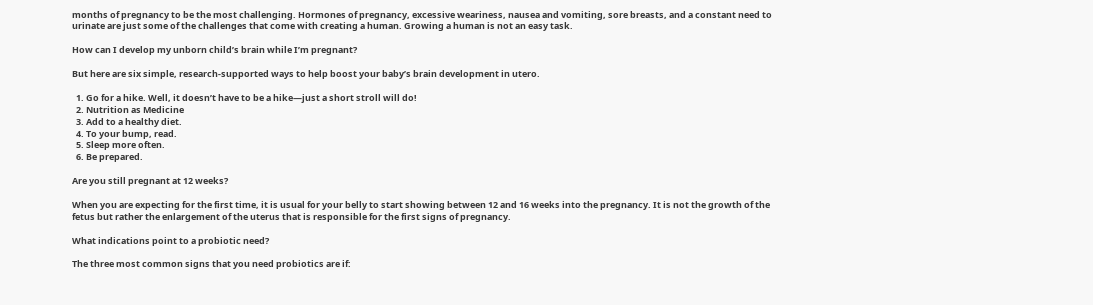months of pregnancy to be the most challenging. Hormones of pregnancy, excessive weariness, nausea and vomiting, sore breasts, and a constant need to urinate are just some of the challenges that come with creating a human. Growing a human is not an easy task.

How can I develop my unborn child’s brain while I’m pregnant?

But here are six simple, research-supported ways to help boost your baby’s brain development in utero.

  1. Go for a hike. Well, it doesn’t have to be a hike—just a short stroll will do!
  2. Nutrition as Medicine
  3. Add to a healthy diet.
  4. To your bump, read.
  5. Sleep more often.
  6. Be prepared.

Are you still pregnant at 12 weeks?

When you are expecting for the first time, it is usual for your belly to start showing between 12 and 16 weeks into the pregnancy. It is not the growth of the fetus but rather the enlargement of the uterus that is responsible for the first signs of pregnancy.

What indications point to a probiotic need?

The three most common signs that you need probiotics are if: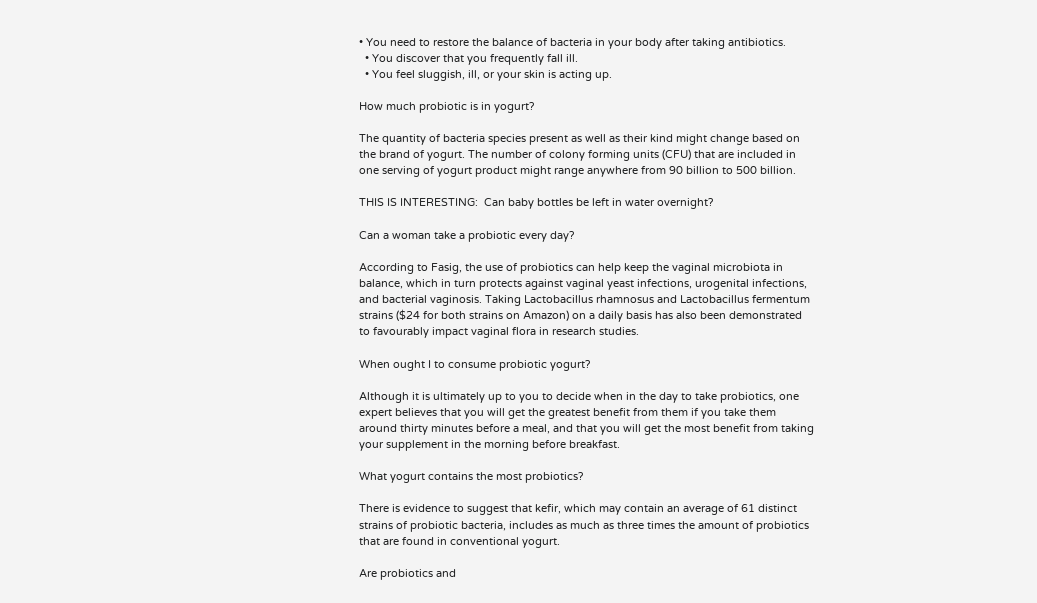• You need to restore the balance of bacteria in your body after taking antibiotics.
  • You discover that you frequently fall ill.
  • You feel sluggish, ill, or your skin is acting up.

How much probiotic is in yogurt?

The quantity of bacteria species present as well as their kind might change based on the brand of yogurt. The number of colony forming units (CFU) that are included in one serving of yogurt product might range anywhere from 90 billion to 500 billion.

THIS IS INTERESTING:  Can baby bottles be left in water overnight?

Can a woman take a probiotic every day?

According to Fasig, the use of probiotics can help keep the vaginal microbiota in balance, which in turn protects against vaginal yeast infections, urogenital infections, and bacterial vaginosis. Taking Lactobacillus rhamnosus and Lactobacillus fermentum strains ($24 for both strains on Amazon) on a daily basis has also been demonstrated to favourably impact vaginal flora in research studies.

When ought I to consume probiotic yogurt?

Although it is ultimately up to you to decide when in the day to take probiotics, one expert believes that you will get the greatest benefit from them if you take them around thirty minutes before a meal, and that you will get the most benefit from taking your supplement in the morning before breakfast.

What yogurt contains the most probiotics?

There is evidence to suggest that kefir, which may contain an average of 61 distinct strains of probiotic bacteria, includes as much as three times the amount of probiotics that are found in conventional yogurt.

Are probiotics and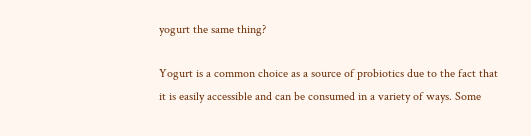yogurt the same thing?

Yogurt is a common choice as a source of probiotics due to the fact that it is easily accessible and can be consumed in a variety of ways. Some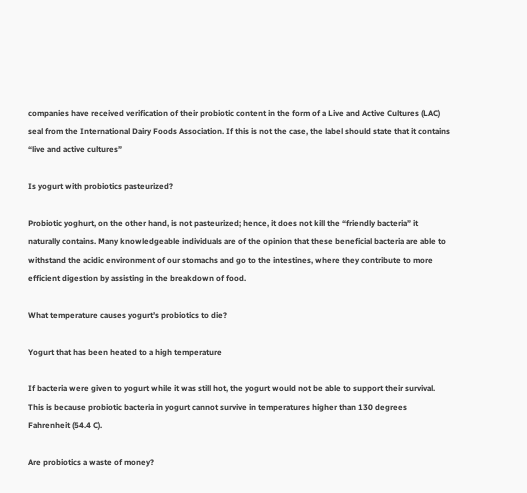companies have received verification of their probiotic content in the form of a Live and Active Cultures (LAC) seal from the International Dairy Foods Association. If this is not the case, the label should state that it contains “live and active cultures”

Is yogurt with probiotics pasteurized?

Probiotic yoghurt, on the other hand, is not pasteurized; hence, it does not kill the “friendly bacteria” it naturally contains. Many knowledgeable individuals are of the opinion that these beneficial bacteria are able to withstand the acidic environment of our stomachs and go to the intestines, where they contribute to more efficient digestion by assisting in the breakdown of food.

What temperature causes yogurt’s probiotics to die?

Yogurt that has been heated to a high temperature

If bacteria were given to yogurt while it was still hot, the yogurt would not be able to support their survival. This is because probiotic bacteria in yogurt cannot survive in temperatures higher than 130 degrees Fahrenheit (54.4 C).

Are probiotics a waste of money?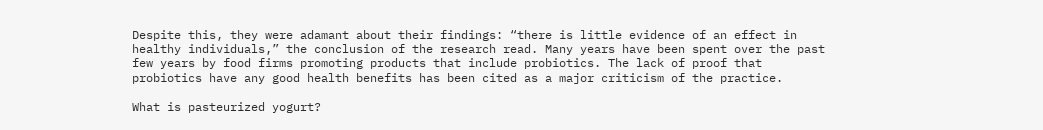Despite this, they were adamant about their findings: “there is little evidence of an effect in healthy individuals,” the conclusion of the research read. Many years have been spent over the past few years by food firms promoting products that include probiotics. The lack of proof that probiotics have any good health benefits has been cited as a major criticism of the practice.

What is pasteurized yogurt?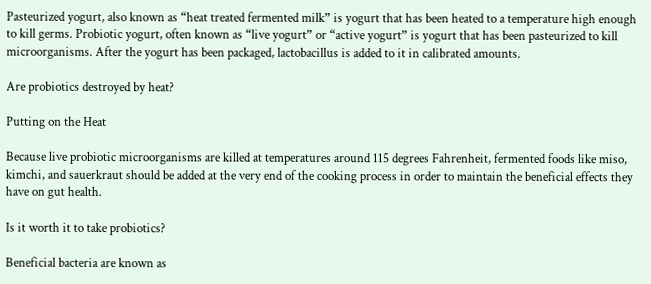Pasteurized yogurt, also known as “heat treated fermented milk” is yogurt that has been heated to a temperature high enough to kill germs. Probiotic yogurt, often known as “live yogurt” or “active yogurt” is yogurt that has been pasteurized to kill microorganisms. After the yogurt has been packaged, lactobacillus is added to it in calibrated amounts.

Are probiotics destroyed by heat?

Putting on the Heat

Because live probiotic microorganisms are killed at temperatures around 115 degrees Fahrenheit, fermented foods like miso, kimchi, and sauerkraut should be added at the very end of the cooking process in order to maintain the beneficial effects they have on gut health.

Is it worth it to take probiotics?

Beneficial bacteria are known as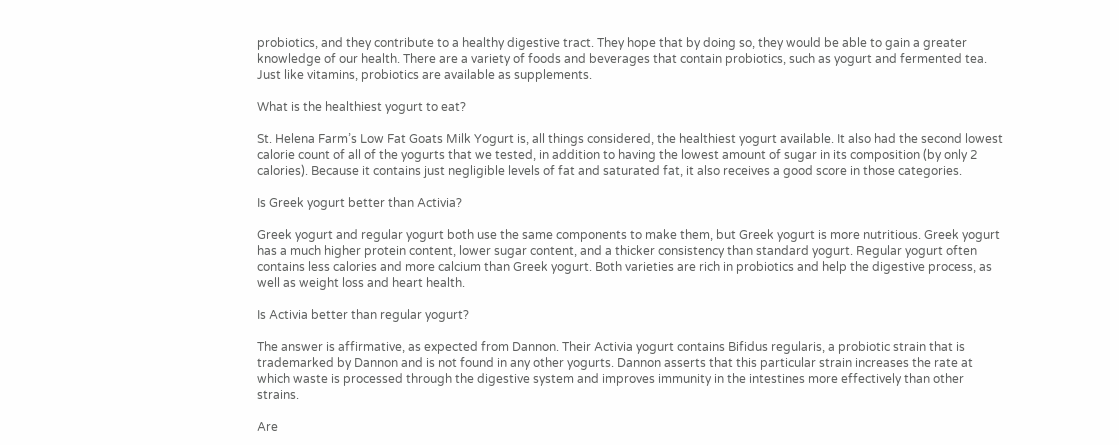probiotics, and they contribute to a healthy digestive tract. They hope that by doing so, they would be able to gain a greater knowledge of our health. There are a variety of foods and beverages that contain probiotics, such as yogurt and fermented tea. Just like vitamins, probiotics are available as supplements.

What is the healthiest yogurt to eat?

St. Helena Farm’s Low Fat Goats Milk Yogurt is, all things considered, the healthiest yogurt available. It also had the second lowest calorie count of all of the yogurts that we tested, in addition to having the lowest amount of sugar in its composition (by only 2 calories). Because it contains just negligible levels of fat and saturated fat, it also receives a good score in those categories.

Is Greek yogurt better than Activia?

Greek yogurt and regular yogurt both use the same components to make them, but Greek yogurt is more nutritious. Greek yogurt has a much higher protein content, lower sugar content, and a thicker consistency than standard yogurt. Regular yogurt often contains less calories and more calcium than Greek yogurt. Both varieties are rich in probiotics and help the digestive process, as well as weight loss and heart health.

Is Activia better than regular yogurt?

The answer is affirmative, as expected from Dannon. Their Activia yogurt contains Bifidus regularis, a probiotic strain that is trademarked by Dannon and is not found in any other yogurts. Dannon asserts that this particular strain increases the rate at which waste is processed through the digestive system and improves immunity in the intestines more effectively than other strains.

Are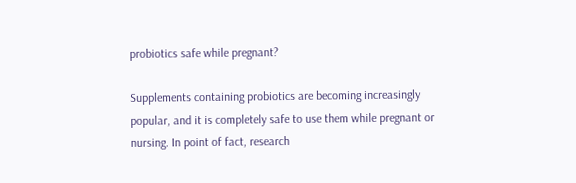probiotics safe while pregnant?

Supplements containing probiotics are becoming increasingly popular, and it is completely safe to use them while pregnant or nursing. In point of fact, research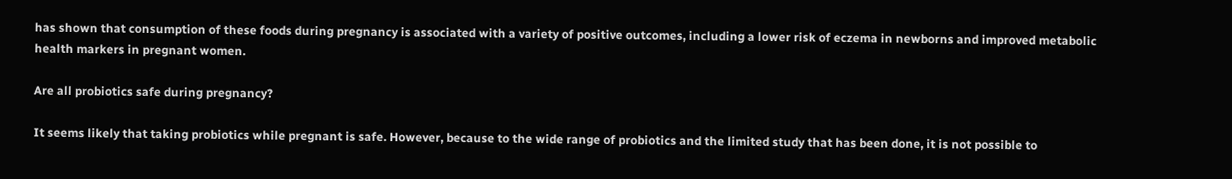has shown that consumption of these foods during pregnancy is associated with a variety of positive outcomes, including a lower risk of eczema in newborns and improved metabolic health markers in pregnant women.

Are all probiotics safe during pregnancy?

It seems likely that taking probiotics while pregnant is safe. However, because to the wide range of probiotics and the limited study that has been done, it is not possible to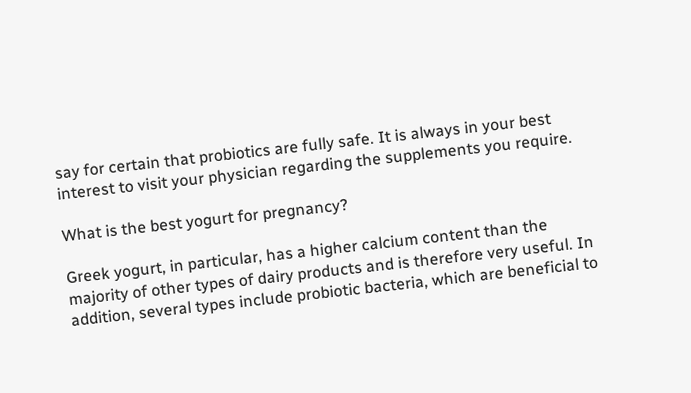say for certain that probiotics are fully safe. It is always in your best interest to visit your physician regarding the supplements you require.

What is the best yogurt for pregnancy?

Greek yogurt, in particular, has a higher calcium content than the majority of other types of dairy products and is therefore very useful. In addition, several types include probiotic bacteria, which are beneficial to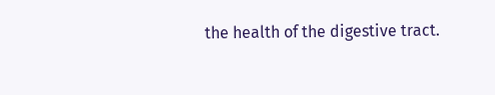the health of the digestive tract.